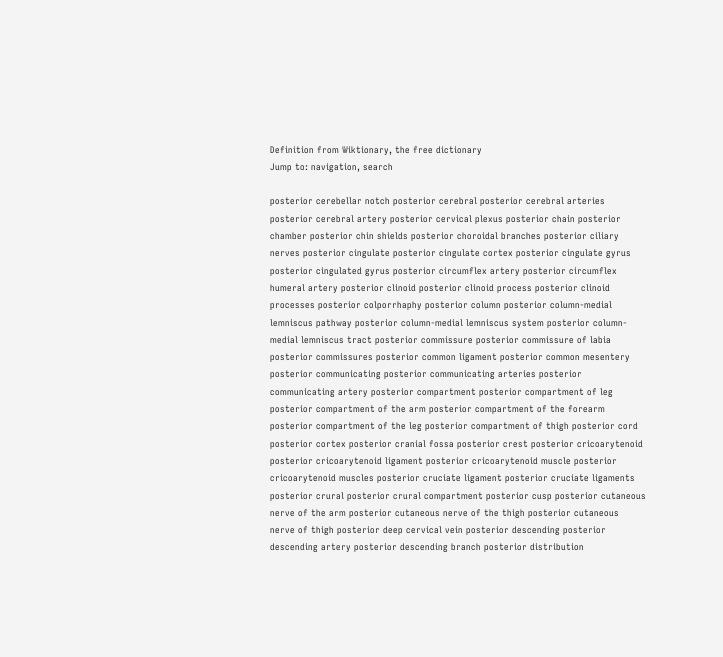Definition from Wiktionary, the free dictionary
Jump to: navigation, search

posterior cerebellar notch posterior cerebral posterior cerebral arteries posterior cerebral artery posterior cervical plexus posterior chain posterior chamber posterior chin shields posterior choroidal branches posterior ciliary nerves posterior cingulate posterior cingulate cortex posterior cingulate gyrus posterior cingulated gyrus posterior circumflex artery posterior circumflex humeral artery posterior clinoid posterior clinoid process posterior clinoid processes posterior colporrhaphy posterior column posterior column-medial lemniscus pathway posterior column-medial lemniscus system posterior column-medial lemniscus tract posterior commissure posterior commissure of labia posterior commissures posterior common ligament posterior common mesentery posterior communicating posterior communicating arteries posterior communicating artery posterior compartment posterior compartment of leg posterior compartment of the arm posterior compartment of the forearm posterior compartment of the leg posterior compartment of thigh posterior cord posterior cortex posterior cranial fossa posterior crest posterior cricoarytenoid posterior cricoarytenoid ligament posterior cricoarytenoid muscle posterior cricoarytenoid muscles posterior cruciate ligament posterior cruciate ligaments posterior crural posterior crural compartment posterior cusp posterior cutaneous nerve of the arm posterior cutaneous nerve of the thigh posterior cutaneous nerve of thigh posterior deep cervical vein posterior descending posterior descending artery posterior descending branch posterior distribution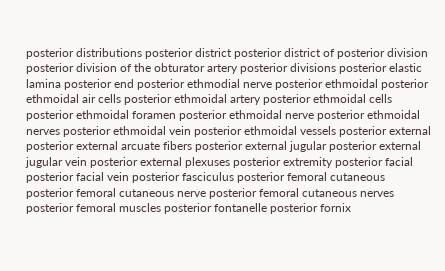posterior distributions posterior district posterior district of posterior division posterior division of the obturator artery posterior divisions posterior elastic lamina posterior end posterior ethmodial nerve posterior ethmoidal posterior ethmoidal air cells posterior ethmoidal artery posterior ethmoidal cells posterior ethmoidal foramen posterior ethmoidal nerve posterior ethmoidal nerves posterior ethmoidal vein posterior ethmoidal vessels posterior external posterior external arcuate fibers posterior external jugular posterior external jugular vein posterior external plexuses posterior extremity posterior facial posterior facial vein posterior fasciculus posterior femoral cutaneous posterior femoral cutaneous nerve posterior femoral cutaneous nerves posterior femoral muscles posterior fontanelle posterior fornix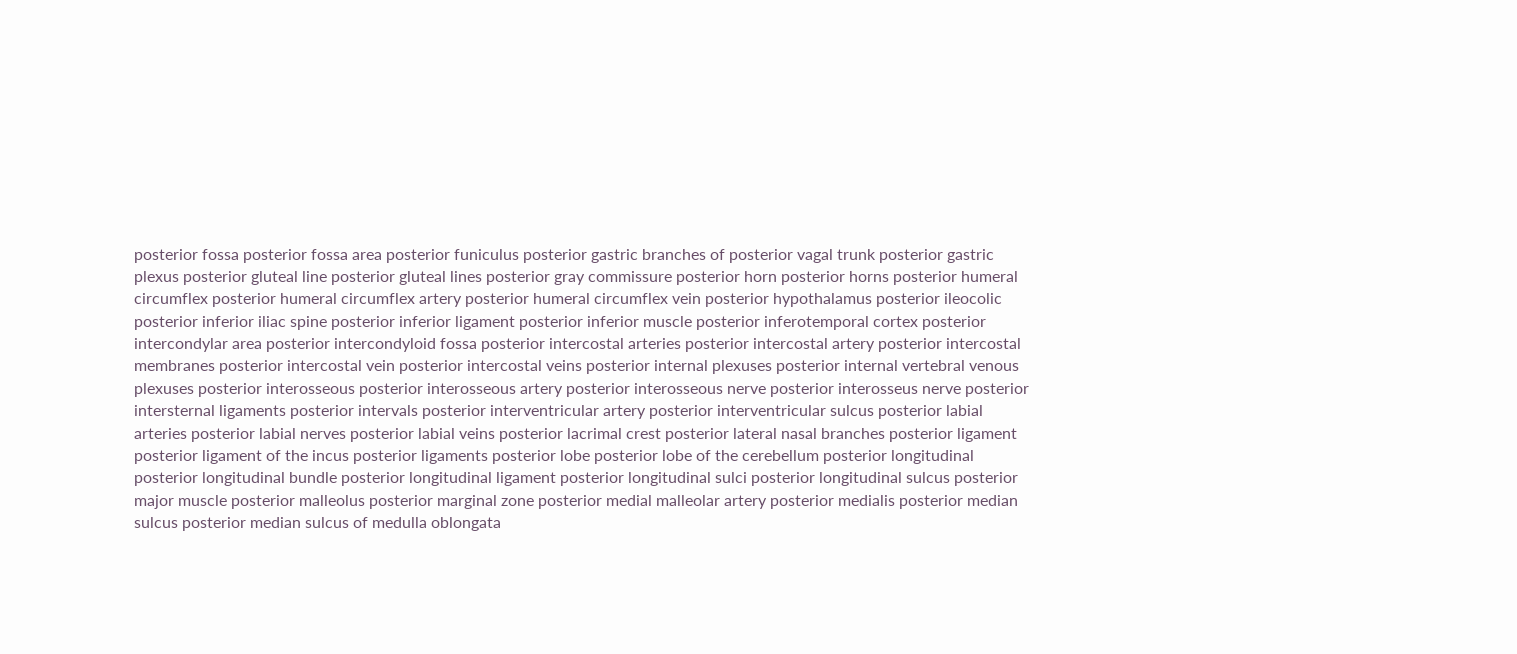posterior fossa posterior fossa area posterior funiculus posterior gastric branches of posterior vagal trunk posterior gastric plexus posterior gluteal line posterior gluteal lines posterior gray commissure posterior horn posterior horns posterior humeral circumflex posterior humeral circumflex artery posterior humeral circumflex vein posterior hypothalamus posterior ileocolic posterior inferior iliac spine posterior inferior ligament posterior inferior muscle posterior inferotemporal cortex posterior intercondylar area posterior intercondyloid fossa posterior intercostal arteries posterior intercostal artery posterior intercostal membranes posterior intercostal vein posterior intercostal veins posterior internal plexuses posterior internal vertebral venous plexuses posterior interosseous posterior interosseous artery posterior interosseous nerve posterior interosseus nerve posterior intersternal ligaments posterior intervals posterior interventricular artery posterior interventricular sulcus posterior labial arteries posterior labial nerves posterior labial veins posterior lacrimal crest posterior lateral nasal branches posterior ligament posterior ligament of the incus posterior ligaments posterior lobe posterior lobe of the cerebellum posterior longitudinal posterior longitudinal bundle posterior longitudinal ligament posterior longitudinal sulci posterior longitudinal sulcus posterior major muscle posterior malleolus posterior marginal zone posterior medial malleolar artery posterior medialis posterior median sulcus posterior median sulcus of medulla oblongata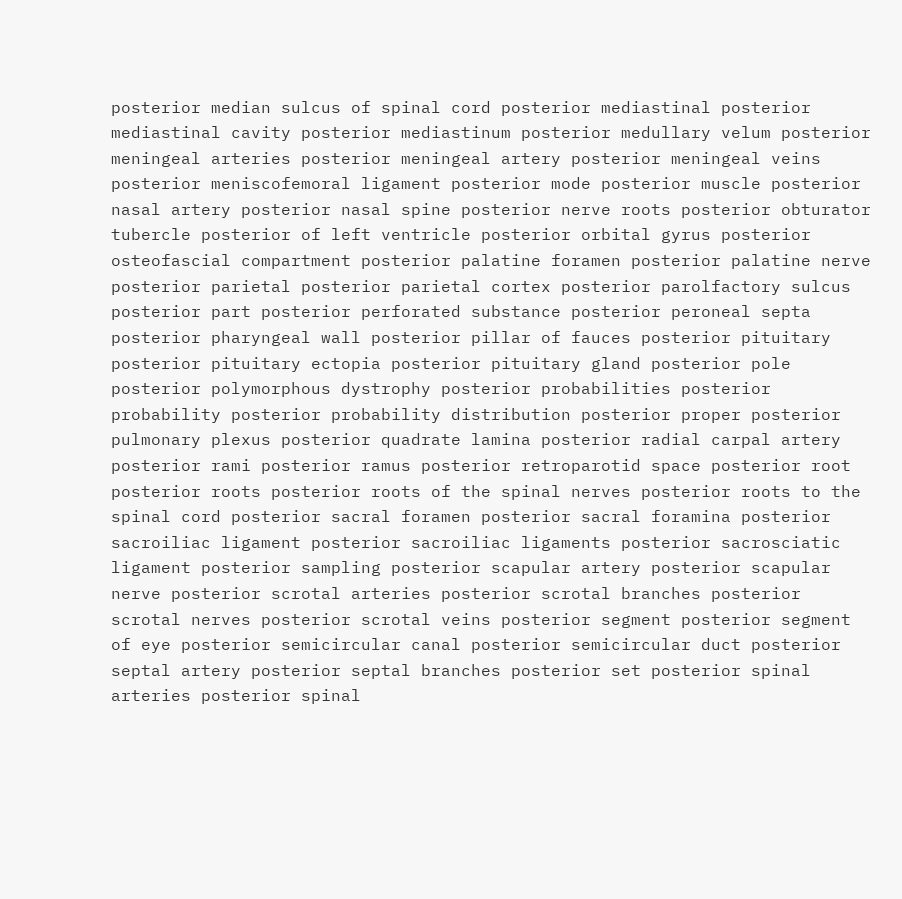posterior median sulcus of spinal cord posterior mediastinal posterior mediastinal cavity posterior mediastinum posterior medullary velum posterior meningeal arteries posterior meningeal artery posterior meningeal veins posterior meniscofemoral ligament posterior mode posterior muscle posterior nasal artery posterior nasal spine posterior nerve roots posterior obturator tubercle posterior of left ventricle posterior orbital gyrus posterior osteofascial compartment posterior palatine foramen posterior palatine nerve posterior parietal posterior parietal cortex posterior parolfactory sulcus posterior part posterior perforated substance posterior peroneal septa posterior pharyngeal wall posterior pillar of fauces posterior pituitary posterior pituitary ectopia posterior pituitary gland posterior pole posterior polymorphous dystrophy posterior probabilities posterior probability posterior probability distribution posterior proper posterior pulmonary plexus posterior quadrate lamina posterior radial carpal artery posterior rami posterior ramus posterior retroparotid space posterior root posterior roots posterior roots of the spinal nerves posterior roots to the spinal cord posterior sacral foramen posterior sacral foramina posterior sacroiliac ligament posterior sacroiliac ligaments posterior sacrosciatic ligament posterior sampling posterior scapular artery posterior scapular nerve posterior scrotal arteries posterior scrotal branches posterior scrotal nerves posterior scrotal veins posterior segment posterior segment of eye posterior semicircular canal posterior semicircular duct posterior septal artery posterior septal branches posterior set posterior spinal arteries posterior spinal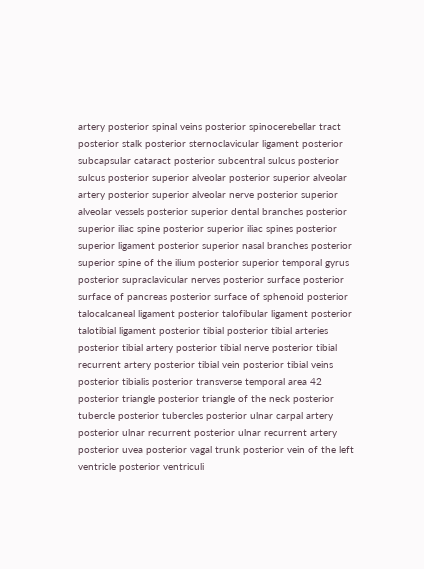artery posterior spinal veins posterior spinocerebellar tract posterior stalk posterior sternoclavicular ligament posterior subcapsular cataract posterior subcentral sulcus posterior sulcus posterior superior alveolar posterior superior alveolar artery posterior superior alveolar nerve posterior superior alveolar vessels posterior superior dental branches posterior superior iliac spine posterior superior iliac spines posterior superior ligament posterior superior nasal branches posterior superior spine of the ilium posterior superior temporal gyrus posterior supraclavicular nerves posterior surface posterior surface of pancreas posterior surface of sphenoid posterior talocalcaneal ligament posterior talofibular ligament posterior talotibial ligament posterior tibial posterior tibial arteries posterior tibial artery posterior tibial nerve posterior tibial recurrent artery posterior tibial vein posterior tibial veins posterior tibialis posterior transverse temporal area 42 posterior triangle posterior triangle of the neck posterior tubercle posterior tubercles posterior ulnar carpal artery posterior ulnar recurrent posterior ulnar recurrent artery posterior uvea posterior vagal trunk posterior vein of the left ventricle posterior ventriculi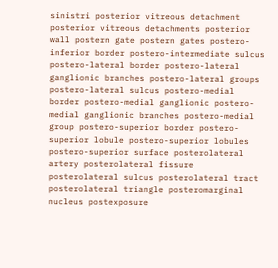sinistri posterior vitreous detachment posterior vitreous detachments posterior wall postern gate postern gates postero-inferior border postero-intermediate sulcus postero-lateral border postero-lateral ganglionic branches postero-lateral groups postero-lateral sulcus postero-medial border postero-medial ganglionic postero-medial ganglionic branches postero-medial group postero-superior border postero-superior lobule postero-superior lobules postero-superior surface posterolateral artery posterolateral fissure posterolateral sulcus posterolateral tract posterolateral triangle posteromarginal nucleus postexposure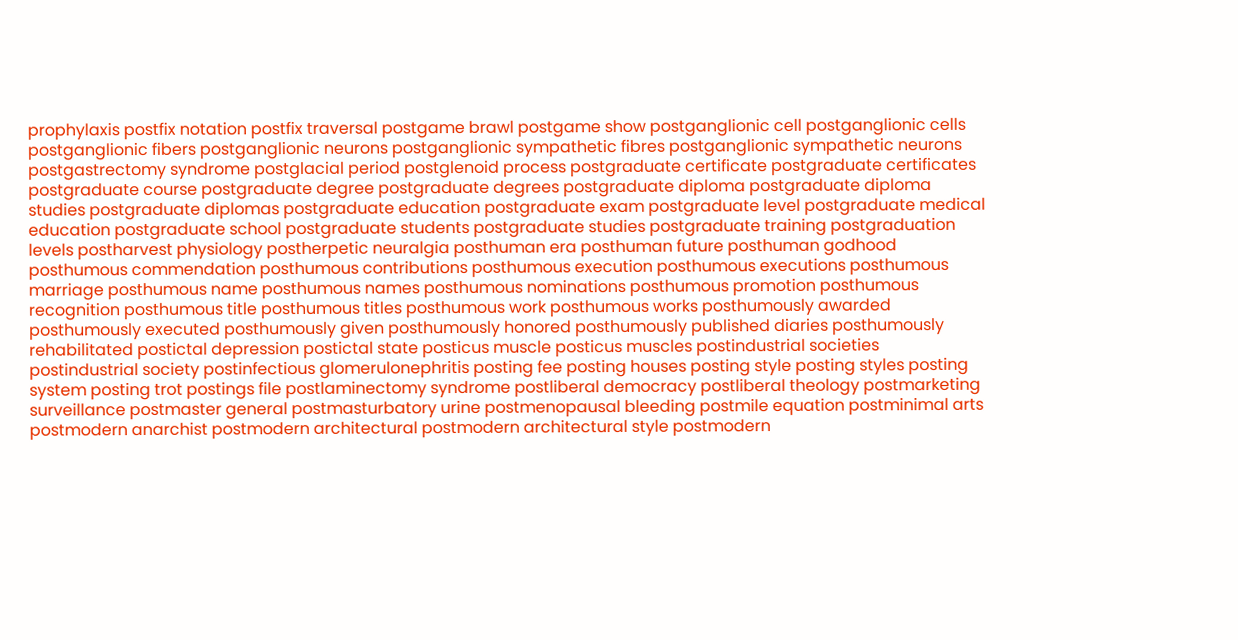prophylaxis postfix notation postfix traversal postgame brawl postgame show postganglionic cell postganglionic cells postganglionic fibers postganglionic neurons postganglionic sympathetic fibres postganglionic sympathetic neurons postgastrectomy syndrome postglacial period postglenoid process postgraduate certificate postgraduate certificates postgraduate course postgraduate degree postgraduate degrees postgraduate diploma postgraduate diploma studies postgraduate diplomas postgraduate education postgraduate exam postgraduate level postgraduate medical education postgraduate school postgraduate students postgraduate studies postgraduate training postgraduation levels postharvest physiology postherpetic neuralgia posthuman era posthuman future posthuman godhood posthumous commendation posthumous contributions posthumous execution posthumous executions posthumous marriage posthumous name posthumous names posthumous nominations posthumous promotion posthumous recognition posthumous title posthumous titles posthumous work posthumous works posthumously awarded posthumously executed posthumously given posthumously honored posthumously published diaries posthumously rehabilitated postictal depression postictal state posticus muscle posticus muscles postindustrial societies postindustrial society postinfectious glomerulonephritis posting fee posting houses posting style posting styles posting system posting trot postings file postlaminectomy syndrome postliberal democracy postliberal theology postmarketing surveillance postmaster general postmasturbatory urine postmenopausal bleeding postmile equation postminimal arts postmodern anarchist postmodern architectural postmodern architectural style postmodern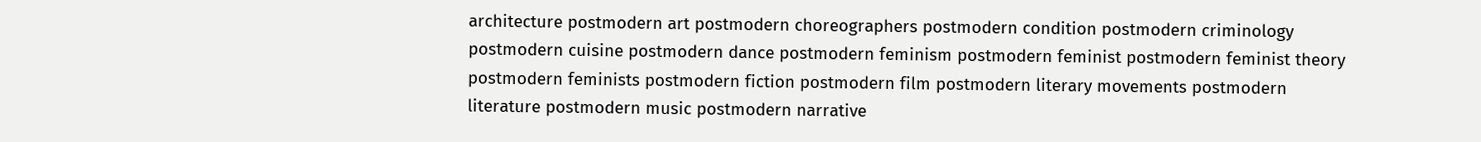architecture postmodern art postmodern choreographers postmodern condition postmodern criminology postmodern cuisine postmodern dance postmodern feminism postmodern feminist postmodern feminist theory postmodern feminists postmodern fiction postmodern film postmodern literary movements postmodern literature postmodern music postmodern narrative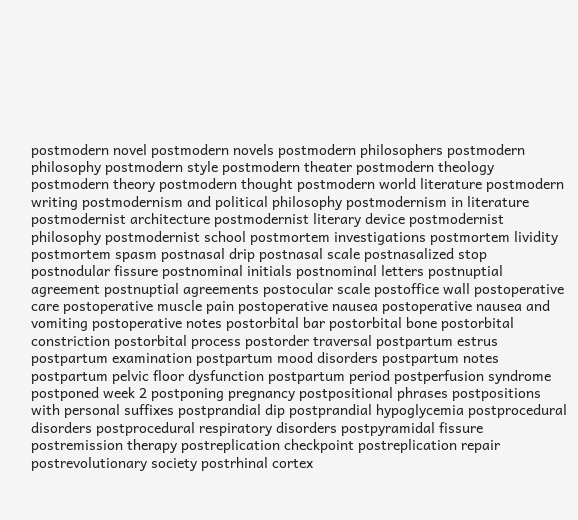postmodern novel postmodern novels postmodern philosophers postmodern philosophy postmodern style postmodern theater postmodern theology postmodern theory postmodern thought postmodern world literature postmodern writing postmodernism and political philosophy postmodernism in literature postmodernist architecture postmodernist literary device postmodernist philosophy postmodernist school postmortem investigations postmortem lividity postmortem spasm postnasal drip postnasal scale postnasalized stop postnodular fissure postnominal initials postnominal letters postnuptial agreement postnuptial agreements postocular scale postoffice wall postoperative care postoperative muscle pain postoperative nausea postoperative nausea and vomiting postoperative notes postorbital bar postorbital bone postorbital constriction postorbital process postorder traversal postpartum estrus postpartum examination postpartum mood disorders postpartum notes postpartum pelvic floor dysfunction postpartum period postperfusion syndrome postponed week 2 postponing pregnancy postpositional phrases postpositions with personal suffixes postprandial dip postprandial hypoglycemia postprocedural disorders postprocedural respiratory disorders postpyramidal fissure postremission therapy postreplication checkpoint postreplication repair postrevolutionary society postrhinal cortex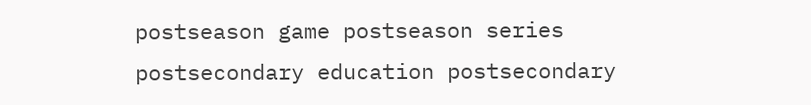postseason game postseason series postsecondary education postsecondary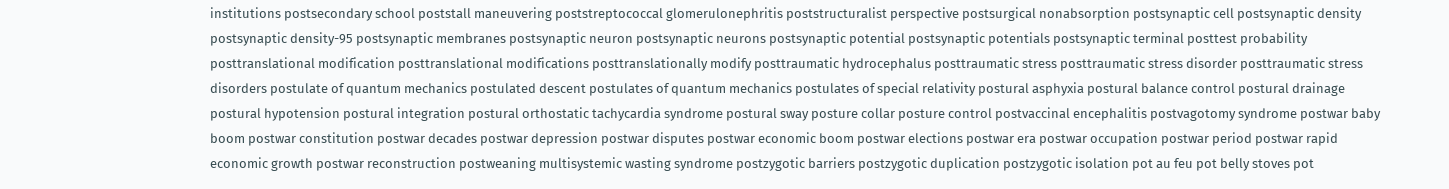institutions postsecondary school poststall maneuvering poststreptococcal glomerulonephritis poststructuralist perspective postsurgical nonabsorption postsynaptic cell postsynaptic density postsynaptic density-95 postsynaptic membranes postsynaptic neuron postsynaptic neurons postsynaptic potential postsynaptic potentials postsynaptic terminal posttest probability posttranslational modification posttranslational modifications posttranslationally modify posttraumatic hydrocephalus posttraumatic stress posttraumatic stress disorder posttraumatic stress disorders postulate of quantum mechanics postulated descent postulates of quantum mechanics postulates of special relativity postural asphyxia postural balance control postural drainage postural hypotension postural integration postural orthostatic tachycardia syndrome postural sway posture collar posture control postvaccinal encephalitis postvagotomy syndrome postwar baby boom postwar constitution postwar decades postwar depression postwar disputes postwar economic boom postwar elections postwar era postwar occupation postwar period postwar rapid economic growth postwar reconstruction postweaning multisystemic wasting syndrome postzygotic barriers postzygotic duplication postzygotic isolation pot au feu pot belly stoves pot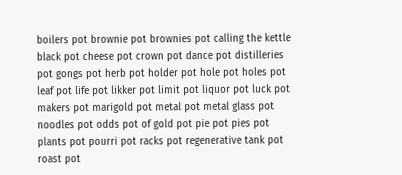boilers pot brownie pot brownies pot calling the kettle black pot cheese pot crown pot dance pot distilleries pot gongs pot herb pot holder pot hole pot holes pot leaf pot life pot likker pot limit pot liquor pot luck pot makers pot marigold pot metal pot metal glass pot noodles pot odds pot of gold pot pie pot pies pot plants pot pourri pot racks pot regenerative tank pot roast pot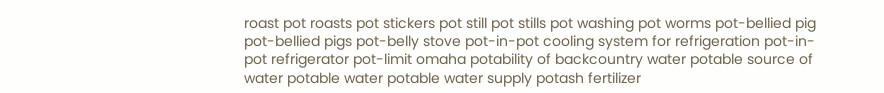roast pot roasts pot stickers pot still pot stills pot washing pot worms pot-bellied pig pot-bellied pigs pot-belly stove pot-in-pot cooling system for refrigeration pot-in-pot refrigerator pot-limit omaha potability of backcountry water potable source of water potable water potable water supply potash fertilizer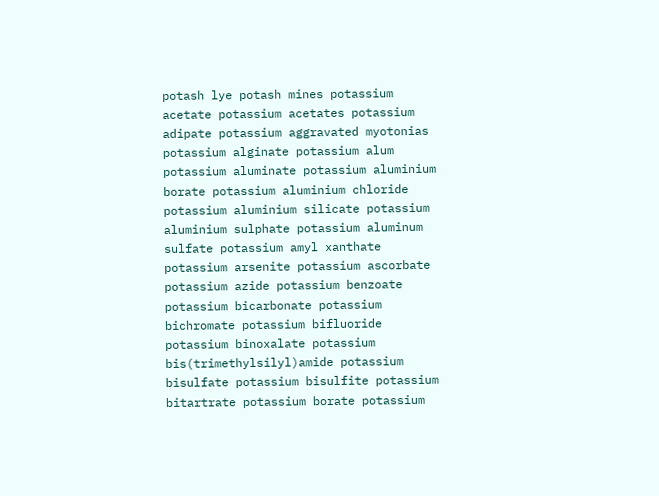potash lye potash mines potassium acetate potassium acetates potassium adipate potassium aggravated myotonias potassium alginate potassium alum potassium aluminate potassium aluminium borate potassium aluminium chloride potassium aluminium silicate potassium aluminium sulphate potassium aluminum sulfate potassium amyl xanthate potassium arsenite potassium ascorbate potassium azide potassium benzoate potassium bicarbonate potassium bichromate potassium bifluoride potassium binoxalate potassium bis(trimethylsilyl)amide potassium bisulfate potassium bisulfite potassium bitartrate potassium borate potassium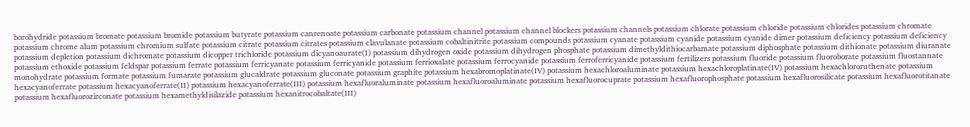borohydride potassium bromate potassium bromide potassium butyrate potassium canrenoate potassium carbonate potassium channel potassium channel blockers potassium channels potassium chlorate potassium chloride potassium chlorides potassium chromate potassium chrome alum potassium chromium sulfate potassium citrate potassium citrates potassium clavulanate potassium cobaltinitrite potassium compounds potassium cyanate potassium cyanide potassium cyanide dimer potassium deficiency potassium deficiency potassium depletion potassium dichromate potassium dicopper trichloride potassium dicyanoaurate(I) potassium dihydrogen oxide potassium dihydrogen phosphate potassium dimethyldithiocarbamate potassium diphosphate potassium dithionate potassium diuranate potassium ethoxide potassium feldspar potassium ferrate potassium ferricyanate potassium ferricyanide potassium ferrioxalate potassium ferrocyanide potassium ferroferricyanide potassium fertilizers potassium fluoride potassium fluoroborate potassium fluostannate monohydrate potassium formate potassium fumarate potassium glucaldrate potassium gluconate potassium graphite potassium hexabromoplatinate(IV) potassium hexachloroaluminate potassium hexachloroplatinate(IV) potassium hexachlororuthenate potassium hexacyanoferrate potassium hexacyanoferrate(II) potassium hexacyanoferrate(III) potassium hexafluoraluminate potassium hexafluoroaluminate potassium hexafluorocuprate potassium hexafluorophosphate potassium hexafluorosilicate potassium hexafluorotitanate potassium hexafluorozirconate potassium hexamethyldisilazide potassium hexanitrocobaltate(III)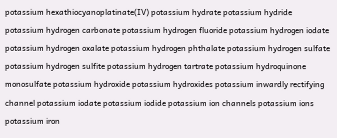potassium hexathiocyanoplatinate(IV) potassium hydrate potassium hydride potassium hydrogen carbonate potassium hydrogen fluoride potassium hydrogen iodate potassium hydrogen oxalate potassium hydrogen phthalate potassium hydrogen sulfate potassium hydrogen sulfite potassium hydrogen tartrate potassium hydroquinone monosulfate potassium hydroxide potassium hydroxides potassium inwardly rectifying channel potassium iodate potassium iodide potassium ion channels potassium ions potassium iron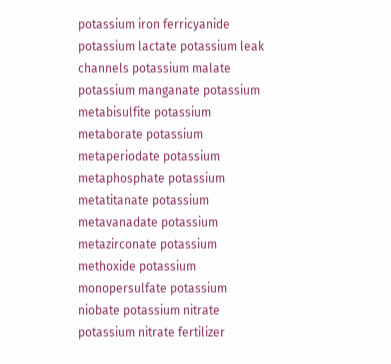potassium iron ferricyanide potassium lactate potassium leak channels potassium malate potassium manganate potassium metabisulfite potassium metaborate potassium metaperiodate potassium metaphosphate potassium metatitanate potassium metavanadate potassium metazirconate potassium methoxide potassium monopersulfate potassium niobate potassium nitrate potassium nitrate fertilizer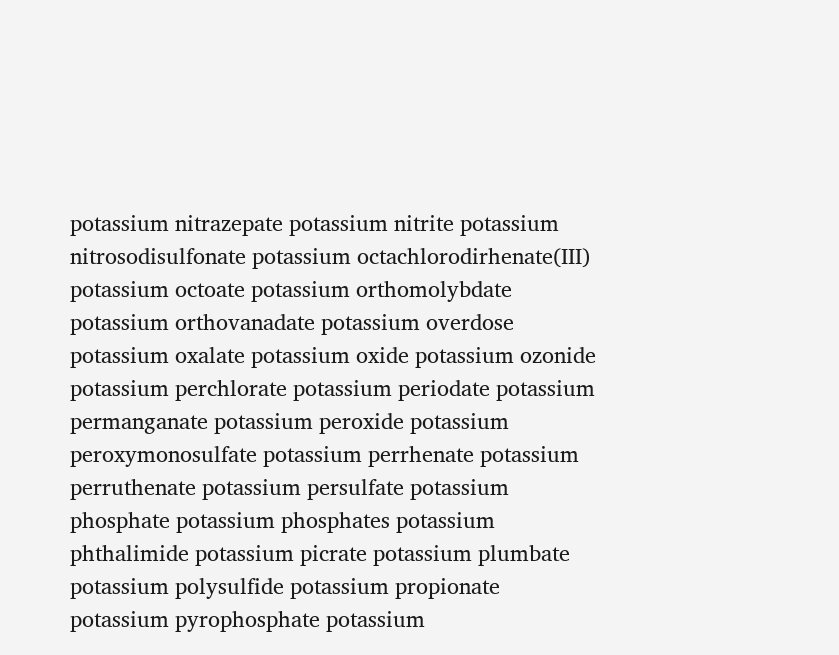potassium nitrazepate potassium nitrite potassium nitrosodisulfonate potassium octachlorodirhenate(III) potassium octoate potassium orthomolybdate potassium orthovanadate potassium overdose potassium oxalate potassium oxide potassium ozonide potassium perchlorate potassium periodate potassium permanganate potassium peroxide potassium peroxymonosulfate potassium perrhenate potassium perruthenate potassium persulfate potassium phosphate potassium phosphates potassium phthalimide potassium picrate potassium plumbate potassium polysulfide potassium propionate potassium pyrophosphate potassium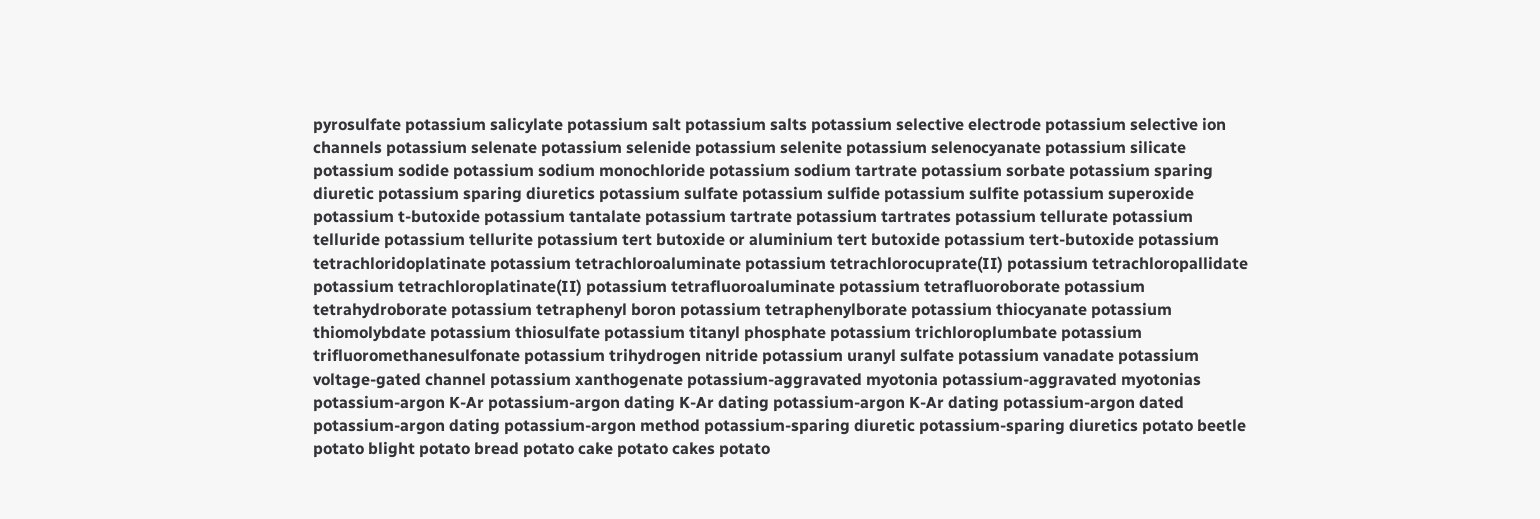pyrosulfate potassium salicylate potassium salt potassium salts potassium selective electrode potassium selective ion channels potassium selenate potassium selenide potassium selenite potassium selenocyanate potassium silicate potassium sodide potassium sodium monochloride potassium sodium tartrate potassium sorbate potassium sparing diuretic potassium sparing diuretics potassium sulfate potassium sulfide potassium sulfite potassium superoxide potassium t-butoxide potassium tantalate potassium tartrate potassium tartrates potassium tellurate potassium telluride potassium tellurite potassium tert butoxide or aluminium tert butoxide potassium tert-butoxide potassium tetrachloridoplatinate potassium tetrachloroaluminate potassium tetrachlorocuprate(II) potassium tetrachloropallidate potassium tetrachloroplatinate(II) potassium tetrafluoroaluminate potassium tetrafluoroborate potassium tetrahydroborate potassium tetraphenyl boron potassium tetraphenylborate potassium thiocyanate potassium thiomolybdate potassium thiosulfate potassium titanyl phosphate potassium trichloroplumbate potassium trifluoromethanesulfonate potassium trihydrogen nitride potassium uranyl sulfate potassium vanadate potassium voltage-gated channel potassium xanthogenate potassium-aggravated myotonia potassium-aggravated myotonias potassium-argon K-Ar potassium-argon dating K-Ar dating potassium-argon K-Ar dating potassium-argon dated potassium-argon dating potassium-argon method potassium-sparing diuretic potassium-sparing diuretics potato beetle potato blight potato bread potato cake potato cakes potato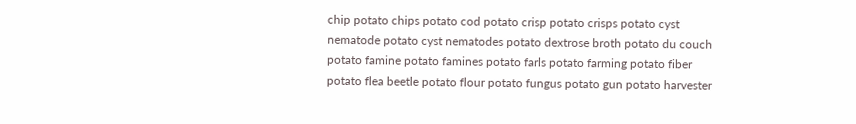chip potato chips potato cod potato crisp potato crisps potato cyst nematode potato cyst nematodes potato dextrose broth potato du couch potato famine potato famines potato farls potato farming potato fiber potato flea beetle potato flour potato fungus potato gun potato harvester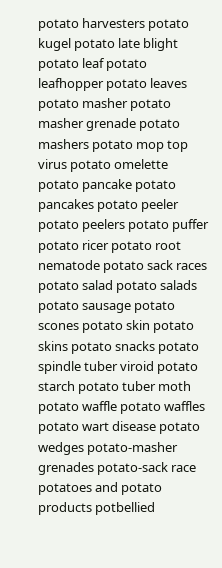potato harvesters potato kugel potato late blight potato leaf potato leafhopper potato leaves potato masher potato masher grenade potato mashers potato mop top virus potato omelette potato pancake potato pancakes potato peeler potato peelers potato puffer potato ricer potato root nematode potato sack races potato salad potato salads potato sausage potato scones potato skin potato skins potato snacks potato spindle tuber viroid potato starch potato tuber moth potato waffle potato waffles potato wart disease potato wedges potato-masher grenades potato-sack race potatoes and potato products potbellied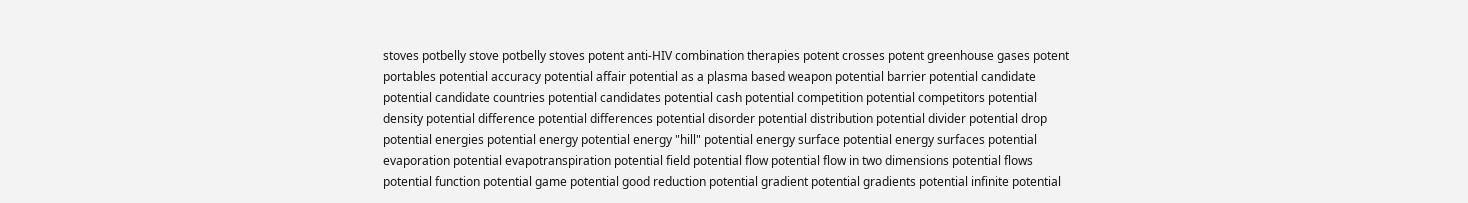stoves potbelly stove potbelly stoves potent anti-HIV combination therapies potent crosses potent greenhouse gases potent portables potential accuracy potential affair potential as a plasma based weapon potential barrier potential candidate potential candidate countries potential candidates potential cash potential competition potential competitors potential density potential difference potential differences potential disorder potential distribution potential divider potential drop potential energies potential energy potential energy "hill" potential energy surface potential energy surfaces potential evaporation potential evapotranspiration potential field potential flow potential flow in two dimensions potential flows potential function potential game potential good reduction potential gradient potential gradients potential infinite potential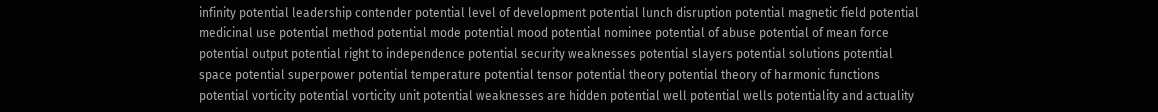infinity potential leadership contender potential level of development potential lunch disruption potential magnetic field potential medicinal use potential method potential mode potential mood potential nominee potential of abuse potential of mean force potential output potential right to independence potential security weaknesses potential slayers potential solutions potential space potential superpower potential temperature potential tensor potential theory potential theory of harmonic functions potential vorticity potential vorticity unit potential weaknesses are hidden potential well potential wells potentiality and actuality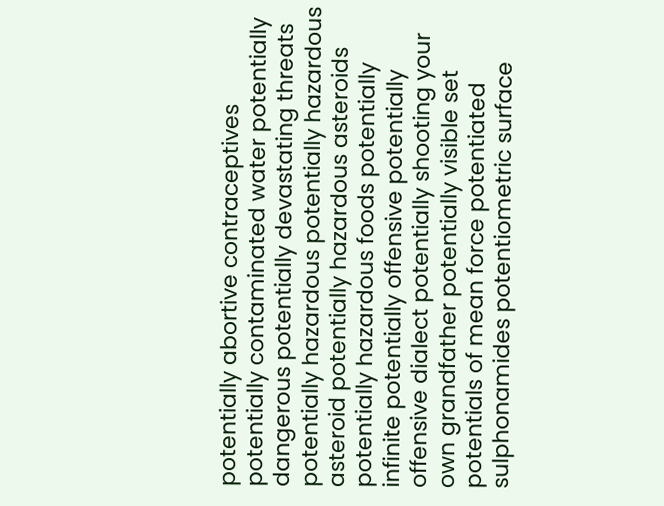potentially abortive contraceptives potentially contaminated water potentially dangerous potentially devastating threats potentially hazardous potentially hazardous asteroid potentially hazardous asteroids potentially hazardous foods potentially infinite potentially offensive potentially offensive dialect potentially shooting your own grandfather potentially visible set potentials of mean force potentiated sulphonamides potentiometric surface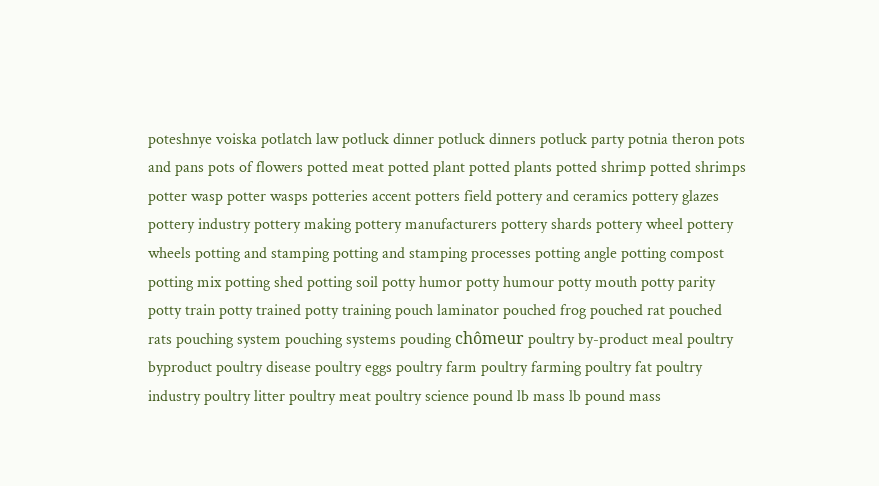poteshnye voiska potlatch law potluck dinner potluck dinners potluck party potnia theron pots and pans pots of flowers potted meat potted plant potted plants potted shrimp potted shrimps potter wasp potter wasps potteries accent potters field pottery and ceramics pottery glazes pottery industry pottery making pottery manufacturers pottery shards pottery wheel pottery wheels potting and stamping potting and stamping processes potting angle potting compost potting mix potting shed potting soil potty humor potty humour potty mouth potty parity potty train potty trained potty training pouch laminator pouched frog pouched rat pouched rats pouching system pouching systems pouding chômeur poultry by-product meal poultry byproduct poultry disease poultry eggs poultry farm poultry farming poultry fat poultry industry poultry litter poultry meat poultry science pound lb mass lb pound mass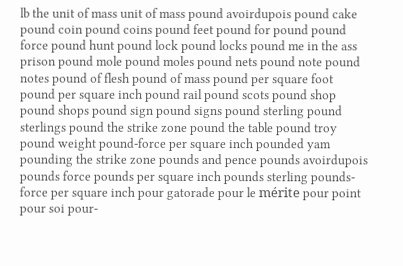lb the unit of mass unit of mass pound avoirdupois pound cake pound coin pound coins pound feet pound for pound pound force pound hunt pound lock pound locks pound me in the ass prison pound mole pound moles pound nets pound note pound notes pound of flesh pound of mass pound per square foot pound per square inch pound rail pound scots pound shop pound shops pound sign pound signs pound sterling pound sterlings pound the strike zone pound the table pound troy pound weight pound-force per square inch pounded yam pounding the strike zone pounds and pence pounds avoirdupois pounds force pounds per square inch pounds sterling pounds-force per square inch pour gatorade pour le mérite pour point pour soi pour-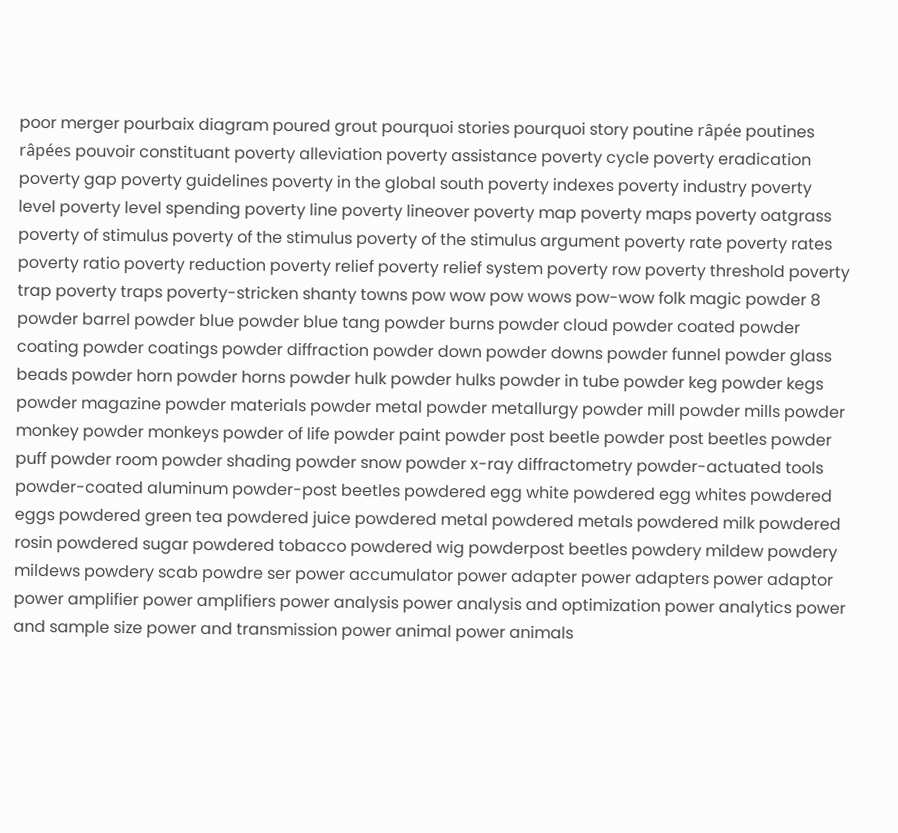poor merger pourbaix diagram poured grout pourquoi stories pourquoi story poutine râpée poutines râpées pouvoir constituant poverty alleviation poverty assistance poverty cycle poverty eradication poverty gap poverty guidelines poverty in the global south poverty indexes poverty industry poverty level poverty level spending poverty line poverty lineover poverty map poverty maps poverty oatgrass poverty of stimulus poverty of the stimulus poverty of the stimulus argument poverty rate poverty rates poverty ratio poverty reduction poverty relief poverty relief system poverty row poverty threshold poverty trap poverty traps poverty-stricken shanty towns pow wow pow wows pow-wow folk magic powder 8 powder barrel powder blue powder blue tang powder burns powder cloud powder coated powder coating powder coatings powder diffraction powder down powder downs powder funnel powder glass beads powder horn powder horns powder hulk powder hulks powder in tube powder keg powder kegs powder magazine powder materials powder metal powder metallurgy powder mill powder mills powder monkey powder monkeys powder of life powder paint powder post beetle powder post beetles powder puff powder room powder shading powder snow powder x-ray diffractometry powder-actuated tools powder-coated aluminum powder-post beetles powdered egg white powdered egg whites powdered eggs powdered green tea powdered juice powdered metal powdered metals powdered milk powdered rosin powdered sugar powdered tobacco powdered wig powderpost beetles powdery mildew powdery mildews powdery scab powdre ser power accumulator power adapter power adapters power adaptor power amplifier power amplifiers power analysis power analysis and optimization power analytics power and sample size power and transmission power animal power animals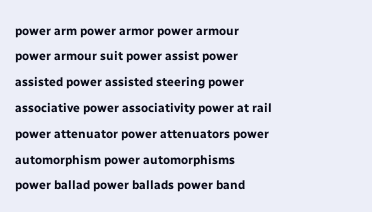power arm power armor power armour power armour suit power assist power assisted power assisted steering power associative power associativity power at rail power attenuator power attenuators power automorphism power automorphisms power ballad power ballads power band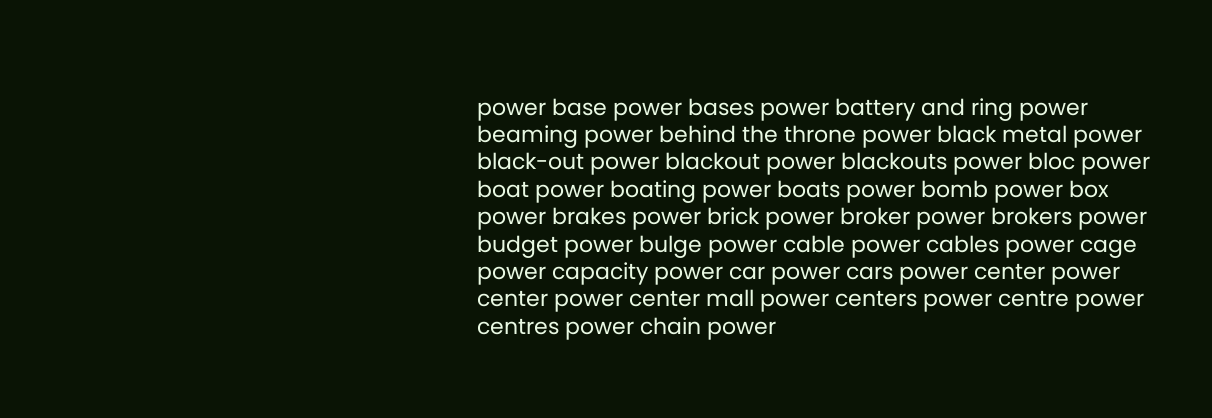power base power bases power battery and ring power beaming power behind the throne power black metal power black-out power blackout power blackouts power bloc power boat power boating power boats power bomb power box power brakes power brick power broker power brokers power budget power bulge power cable power cables power cage power capacity power car power cars power center power center power center mall power centers power centre power centres power chain power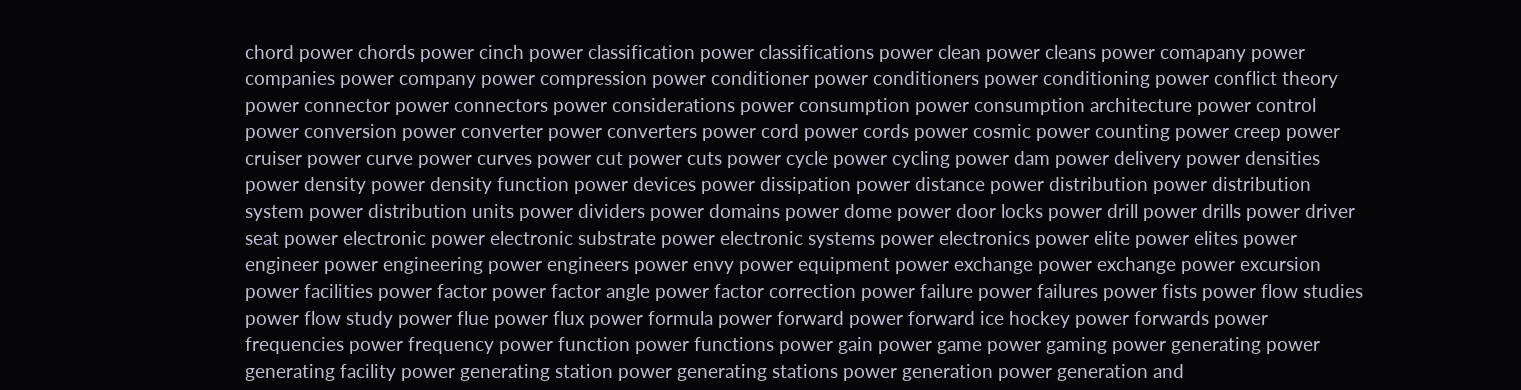chord power chords power cinch power classification power classifications power clean power cleans power comapany power companies power company power compression power conditioner power conditioners power conditioning power conflict theory power connector power connectors power considerations power consumption power consumption architecture power control power conversion power converter power converters power cord power cords power cosmic power counting power creep power cruiser power curve power curves power cut power cuts power cycle power cycling power dam power delivery power densities power density power density function power devices power dissipation power distance power distribution power distribution system power distribution units power dividers power domains power dome power door locks power drill power drills power driver seat power electronic power electronic substrate power electronic systems power electronics power elite power elites power engineer power engineering power engineers power envy power equipment power exchange power exchange power excursion power facilities power factor power factor angle power factor correction power failure power failures power fists power flow studies power flow study power flue power flux power formula power forward power forward ice hockey power forwards power frequencies power frequency power function power functions power gain power game power gaming power generating power generating facility power generating station power generating stations power generation power generation and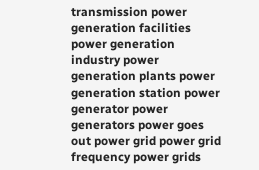transmission power generation facilities power generation industry power generation plants power generation station power generator power generators power goes out power grid power grid frequency power grids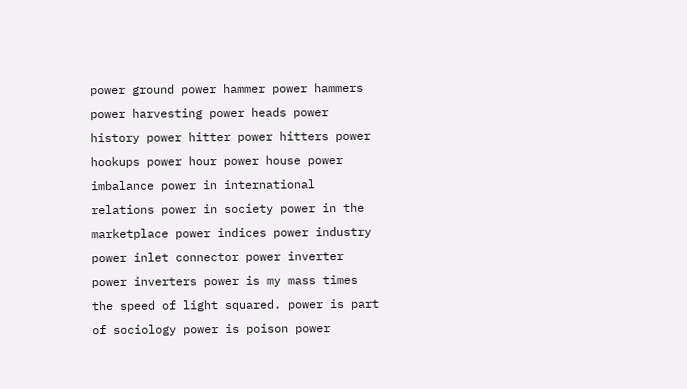power ground power hammer power hammers power harvesting power heads power history power hitter power hitters power hookups power hour power house power imbalance power in international relations power in society power in the marketplace power indices power industry power inlet connector power inverter power inverters power is my mass times the speed of light squared. power is part of sociology power is poison power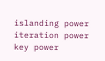islanding power iteration power key power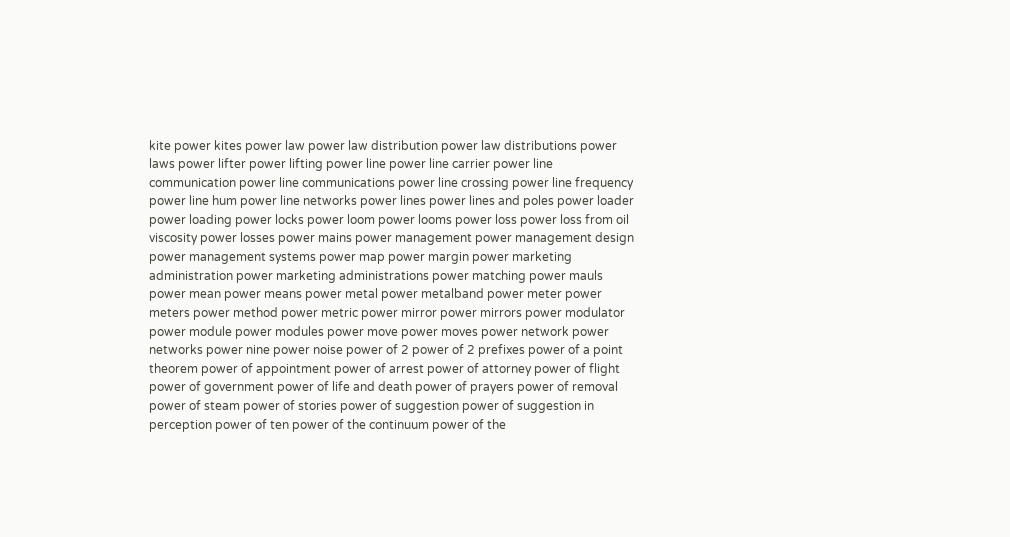kite power kites power law power law distribution power law distributions power laws power lifter power lifting power line power line carrier power line communication power line communications power line crossing power line frequency power line hum power line networks power lines power lines and poles power loader power loading power locks power loom power looms power loss power loss from oil viscosity power losses power mains power management power management design power management systems power map power margin power marketing administration power marketing administrations power matching power mauls power mean power means power metal power metalband power meter power meters power method power metric power mirror power mirrors power modulator power module power modules power move power moves power network power networks power nine power noise power of 2 power of 2 prefixes power of a point theorem power of appointment power of arrest power of attorney power of flight power of government power of life and death power of prayers power of removal power of steam power of stories power of suggestion power of suggestion in perception power of ten power of the continuum power of the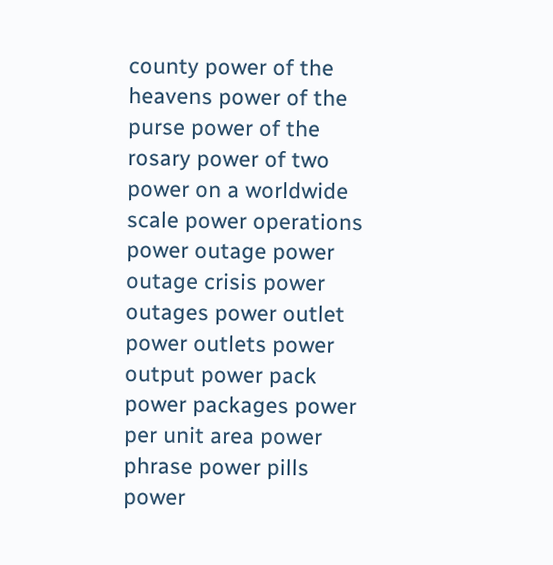county power of the heavens power of the purse power of the rosary power of two power on a worldwide scale power operations power outage power outage crisis power outages power outlet power outlets power output power pack power packages power per unit area power phrase power pills power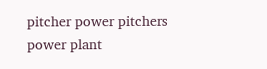pitcher power pitchers power plant